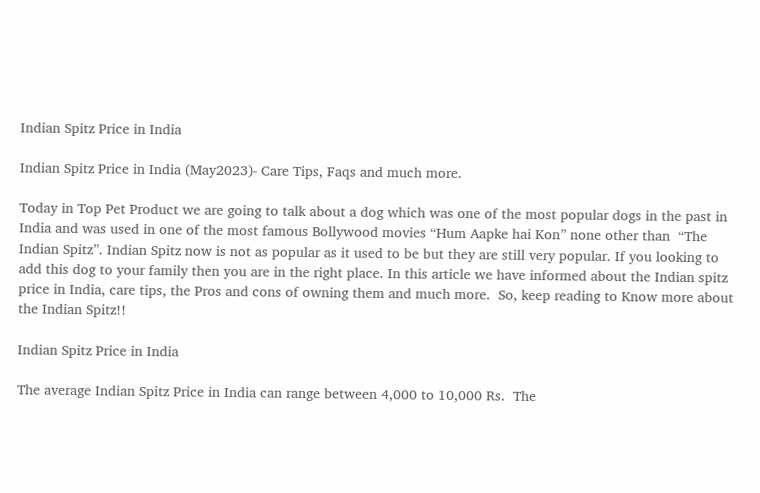Indian Spitz Price in India

Indian Spitz Price in India (May2023)- Care Tips, Faqs and much more.

Today in Top Pet Product we are going to talk about a dog which was one of the most popular dogs in the past in India and was used in one of the most famous Bollywood movies “Hum Aapke hai Kon” none other than  “The Indian Spitz”. Indian Spitz now is not as popular as it used to be but they are still very popular. If you looking to add this dog to your family then you are in the right place. In this article we have informed about the Indian spitz price in India, care tips, the Pros and cons of owning them and much more.  So, keep reading to Know more about the Indian Spitz!!

Indian Spitz Price in India

The average Indian Spitz Price in India can range between 4,000 to 10,000 Rs.  The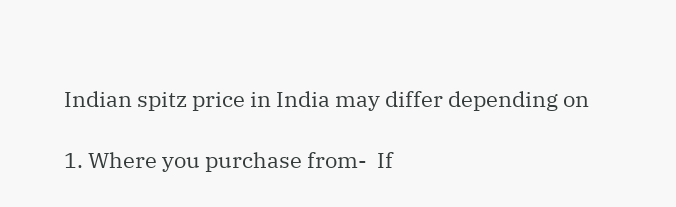Indian spitz price in India may differ depending on

1. Where you purchase from-  If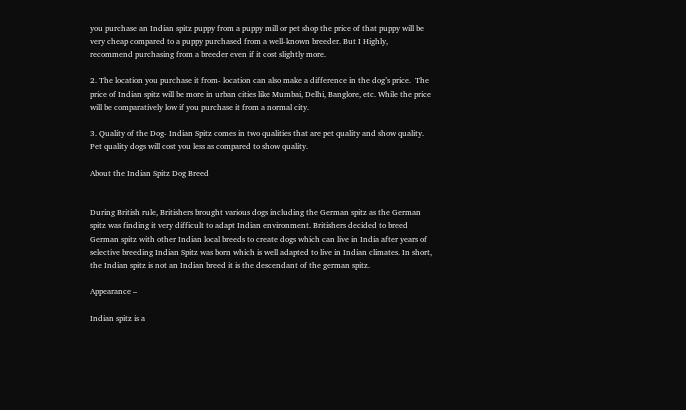you purchase an Indian spitz puppy from a puppy mill or pet shop the price of that puppy will be very cheap compared to a puppy purchased from a well-known breeder. But I Highly, recommend purchasing from a breeder even if it cost slightly more.

2. The location you purchase it from- location can also make a difference in the dog’s price.  The price of Indian spitz will be more in urban cities like Mumbai, Delhi, Banglore, etc. While the price will be comparatively low if you purchase it from a normal city.

3. Quality of the Dog- Indian Spitz comes in two qualities that are pet quality and show quality. Pet quality dogs will cost you less as compared to show quality.

About the Indian Spitz Dog Breed


During British rule, Britishers brought various dogs including the German spitz as the German spitz was finding it very difficult to adapt Indian environment. Britishers decided to breed German spitz with other Indian local breeds to create dogs which can live in India after years of selective breeding Indian Spitz was born which is well adapted to live in Indian climates. In short, the Indian spitz is not an Indian breed it is the descendant of the german spitz.

Appearance –

Indian spitz is a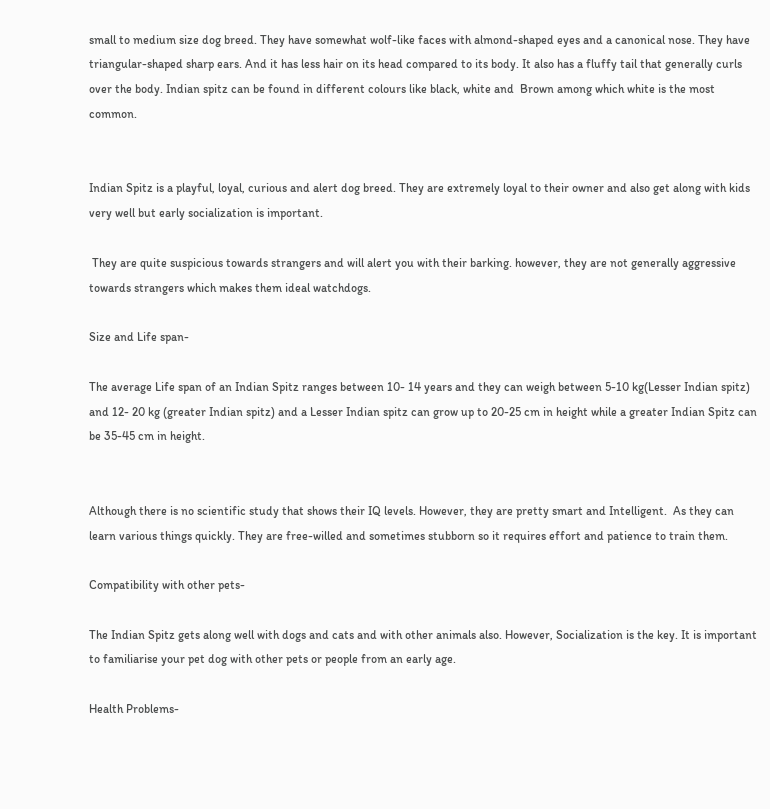small to medium size dog breed. They have somewhat wolf-like faces with almond-shaped eyes and a canonical nose. They have triangular-shaped sharp ears. And it has less hair on its head compared to its body. It also has a fluffy tail that generally curls over the body. Indian spitz can be found in different colours like black, white and  Brown among which white is the most common.


Indian Spitz is a playful, loyal, curious and alert dog breed. They are extremely loyal to their owner and also get along with kids very well but early socialization is important.

 They are quite suspicious towards strangers and will alert you with their barking. however, they are not generally aggressive towards strangers which makes them ideal watchdogs.

Size and Life span-

The average Life span of an Indian Spitz ranges between 10- 14 years and they can weigh between 5-10 kg(Lesser Indian spitz) and 12- 20 kg (greater Indian spitz) and a Lesser Indian spitz can grow up to 20-25 cm in height while a greater Indian Spitz can be 35-45 cm in height.


Although there is no scientific study that shows their IQ levels. However, they are pretty smart and Intelligent.  As they can learn various things quickly. They are free-willed and sometimes stubborn so it requires effort and patience to train them.

Compatibility with other pets-

The Indian Spitz gets along well with dogs and cats and with other animals also. However, Socialization is the key. It is important to familiarise your pet dog with other pets or people from an early age.

Health Problems-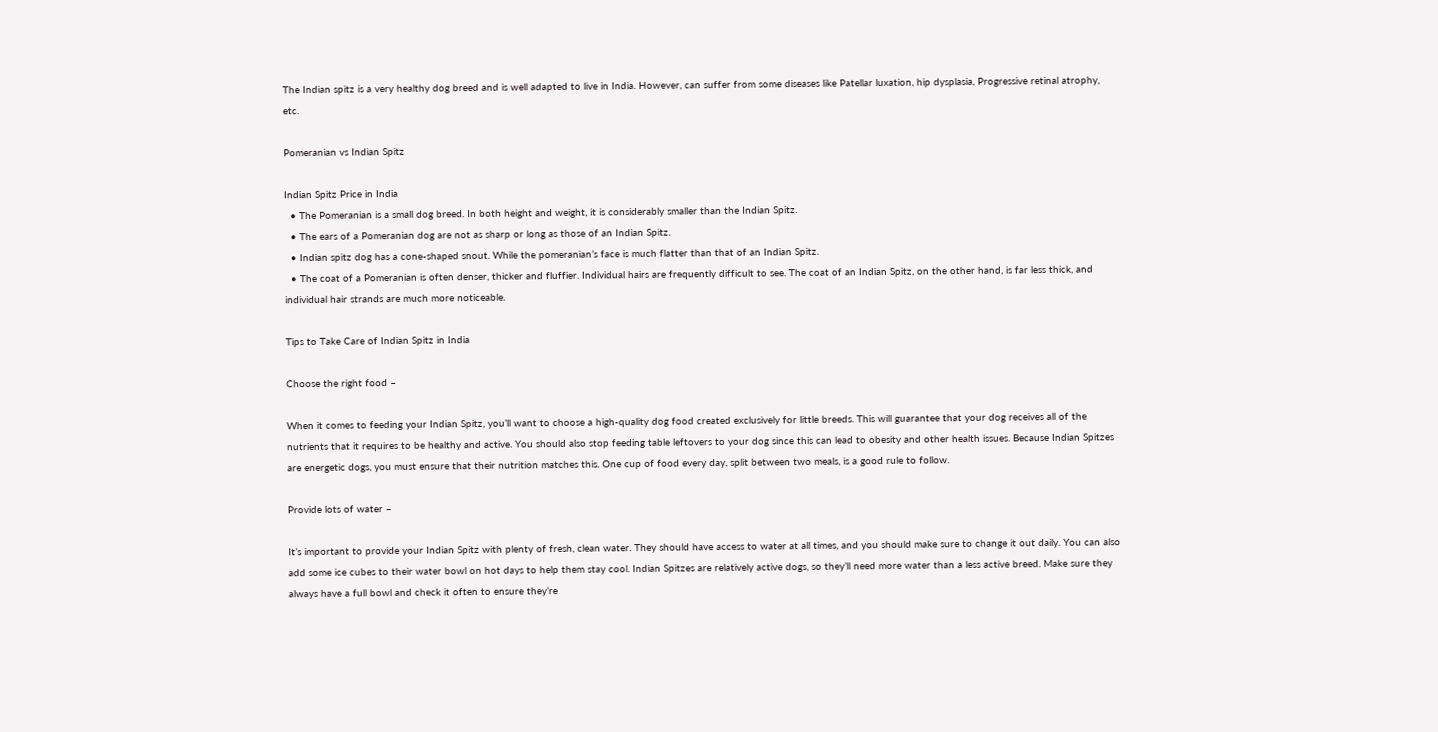The Indian spitz is a very healthy dog breed and is well adapted to live in India. However, can suffer from some diseases like Patellar luxation, hip dysplasia, Progressive retinal atrophy, etc.

Pomeranian vs Indian Spitz

Indian Spitz Price in India
  • The Pomeranian is a small dog breed. In both height and weight, it is considerably smaller than the Indian Spitz.
  • The ears of a Pomeranian dog are not as sharp or long as those of an Indian Spitz.
  • Indian spitz dog has a cone-shaped snout. While the pomeranian’s face is much flatter than that of an Indian Spitz.
  • The coat of a Pomeranian is often denser, thicker and fluffier. Individual hairs are frequently difficult to see. The coat of an Indian Spitz, on the other hand, is far less thick, and individual hair strands are much more noticeable.

Tips to Take Care of Indian Spitz in India

Choose the right food –

When it comes to feeding your Indian Spitz, you’ll want to choose a high-quality dog food created exclusively for little breeds. This will guarantee that your dog receives all of the nutrients that it requires to be healthy and active. You should also stop feeding table leftovers to your dog since this can lead to obesity and other health issues. Because Indian Spitzes are energetic dogs, you must ensure that their nutrition matches this. One cup of food every day, split between two meals, is a good rule to follow.

Provide lots of water –

It’s important to provide your Indian Spitz with plenty of fresh, clean water. They should have access to water at all times, and you should make sure to change it out daily. You can also add some ice cubes to their water bowl on hot days to help them stay cool. Indian Spitzes are relatively active dogs, so they’ll need more water than a less active breed. Make sure they always have a full bowl and check it often to ensure they’re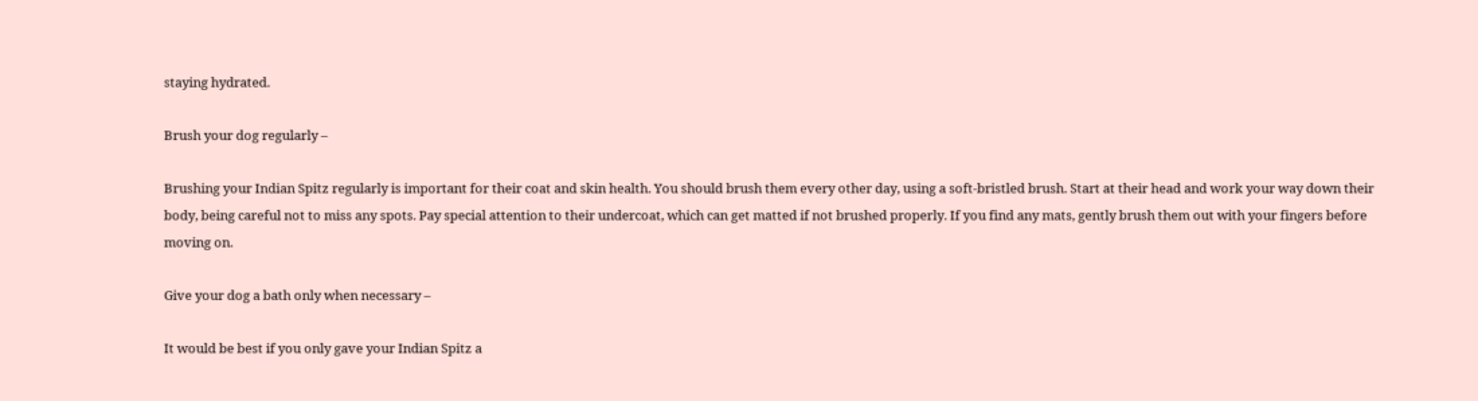staying hydrated.

Brush your dog regularly –

Brushing your Indian Spitz regularly is important for their coat and skin health. You should brush them every other day, using a soft-bristled brush. Start at their head and work your way down their body, being careful not to miss any spots. Pay special attention to their undercoat, which can get matted if not brushed properly. If you find any mats, gently brush them out with your fingers before moving on.

Give your dog a bath only when necessary –

It would be best if you only gave your Indian Spitz a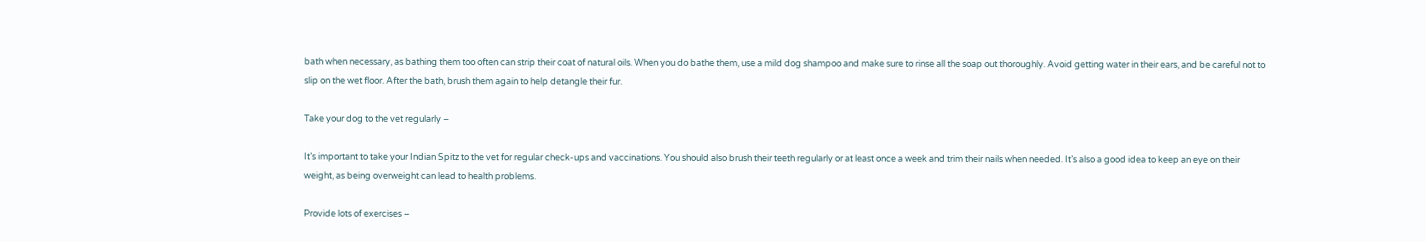bath when necessary, as bathing them too often can strip their coat of natural oils. When you do bathe them, use a mild dog shampoo and make sure to rinse all the soap out thoroughly. Avoid getting water in their ears, and be careful not to slip on the wet floor. After the bath, brush them again to help detangle their fur.

Take your dog to the vet regularly –

It’s important to take your Indian Spitz to the vet for regular check-ups and vaccinations. You should also brush their teeth regularly or at least once a week and trim their nails when needed. It’s also a good idea to keep an eye on their weight, as being overweight can lead to health problems.

Provide lots of exercises –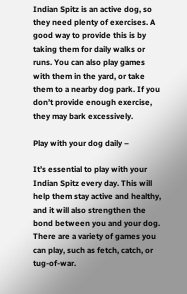Indian Spitz is an active dog, so they need plenty of exercises. A good way to provide this is by taking them for daily walks or runs. You can also play games with them in the yard, or take them to a nearby dog park. If you don’t provide enough exercise, they may bark excessively.

Play with your dog daily –

It’s essential to play with your Indian Spitz every day. This will help them stay active and healthy, and it will also strengthen the bond between you and your dog. There are a variety of games you can play, such as fetch, catch, or tug-of-war.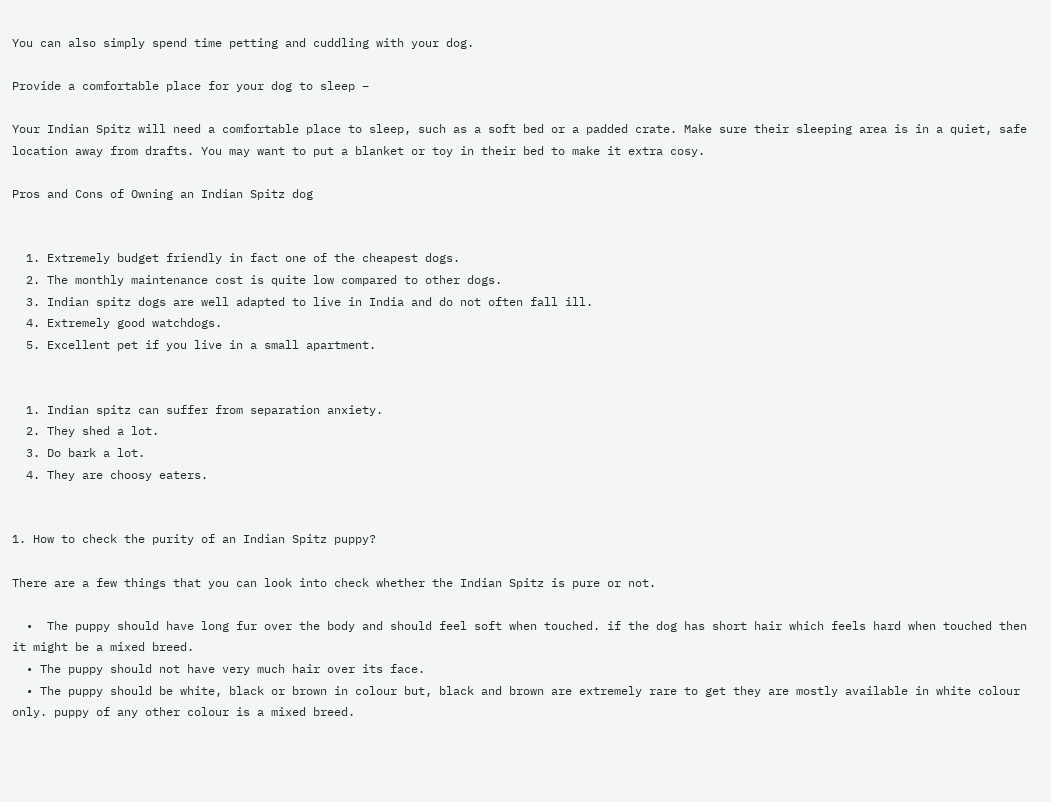You can also simply spend time petting and cuddling with your dog.

Provide a comfortable place for your dog to sleep –

Your Indian Spitz will need a comfortable place to sleep, such as a soft bed or a padded crate. Make sure their sleeping area is in a quiet, safe location away from drafts. You may want to put a blanket or toy in their bed to make it extra cosy.

Pros and Cons of Owning an Indian Spitz dog


  1. Extremely budget friendly in fact one of the cheapest dogs.
  2. The monthly maintenance cost is quite low compared to other dogs.
  3. Indian spitz dogs are well adapted to live in India and do not often fall ill.
  4. Extremely good watchdogs.
  5. Excellent pet if you live in a small apartment.


  1. Indian spitz can suffer from separation anxiety.
  2. They shed a lot.
  3. Do bark a lot.
  4. They are choosy eaters.


1. How to check the purity of an Indian Spitz puppy?

There are a few things that you can look into check whether the Indian Spitz is pure or not.

  •  The puppy should have long fur over the body and should feel soft when touched. if the dog has short hair which feels hard when touched then it might be a mixed breed.
  • The puppy should not have very much hair over its face.
  • The puppy should be white, black or brown in colour but, black and brown are extremely rare to get they are mostly available in white colour only. puppy of any other colour is a mixed breed.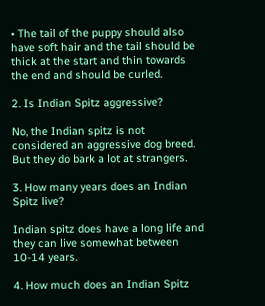• The tail of the puppy should also have soft hair and the tail should be thick at the start and thin towards the end and should be curled.

2. Is Indian Spitz aggressive?

No, the Indian spitz is not considered an aggressive dog breed. But they do bark a lot at strangers.

3. How many years does an Indian Spitz live?

Indian spitz does have a long life and they can live somewhat between 10-14 years.

4. How much does an Indian Spitz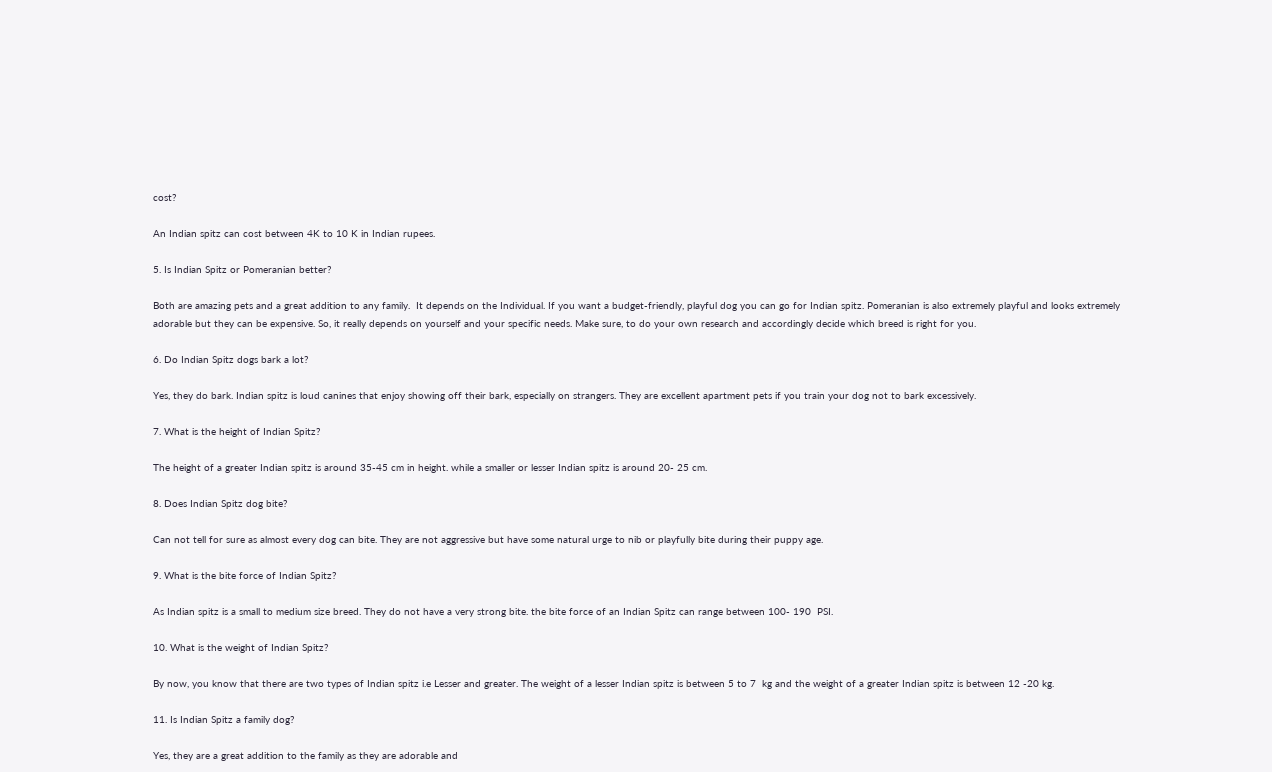cost?

An Indian spitz can cost between 4K to 10 K in Indian rupees.

5. Is Indian Spitz or Pomeranian better?

Both are amazing pets and a great addition to any family.  It depends on the Individual. If you want a budget-friendly, playful dog you can go for Indian spitz. Pomeranian is also extremely playful and looks extremely adorable but they can be expensive. So, it really depends on yourself and your specific needs. Make sure, to do your own research and accordingly decide which breed is right for you.

6. Do Indian Spitz dogs bark a lot?

Yes, they do bark. Indian spitz is loud canines that enjoy showing off their bark, especially on strangers. They are excellent apartment pets if you train your dog not to bark excessively.

7. What is the height of Indian Spitz?

The height of a greater Indian spitz is around 35-45 cm in height. while a smaller or lesser Indian spitz is around 20- 25 cm.

8. Does Indian Spitz dog bite?

Can not tell for sure as almost every dog can bite. They are not aggressive but have some natural urge to nib or playfully bite during their puppy age.

9. What is the bite force of Indian Spitz?

As Indian spitz is a small to medium size breed. They do not have a very strong bite. the bite force of an Indian Spitz can range between 100- 190  PSI.

10. What is the weight of Indian Spitz?

By now, you know that there are two types of Indian spitz i.e Lesser and greater. The weight of a lesser Indian spitz is between 5 to 7  kg and the weight of a greater Indian spitz is between 12 -20 kg.

11. Is Indian Spitz a family dog?

Yes, they are a great addition to the family as they are adorable and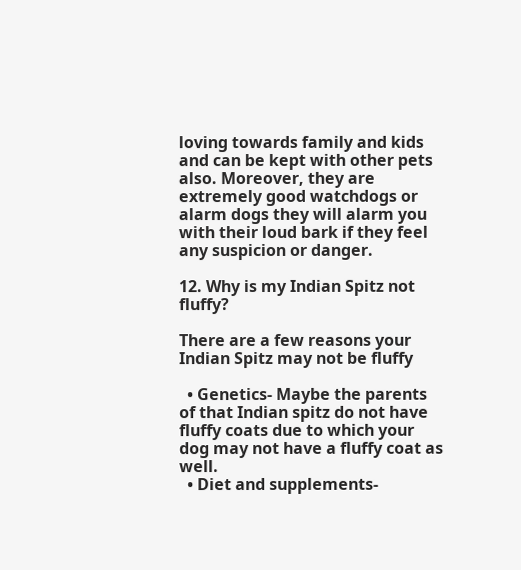loving towards family and kids and can be kept with other pets also. Moreover, they are extremely good watchdogs or alarm dogs they will alarm you with their loud bark if they feel any suspicion or danger.

12. Why is my Indian Spitz not fluffy?

There are a few reasons your Indian Spitz may not be fluffy

  • Genetics- Maybe the parents of that Indian spitz do not have fluffy coats due to which your dog may not have a fluffy coat as well.
  • Diet and supplements-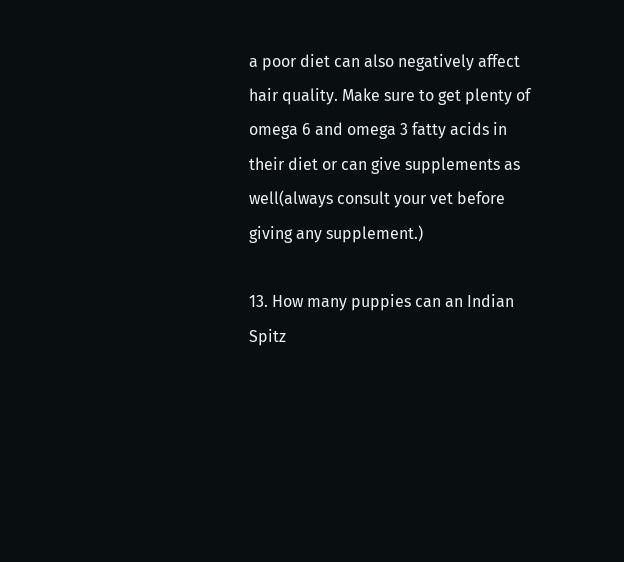a poor diet can also negatively affect hair quality. Make sure to get plenty of omega 6 and omega 3 fatty acids in their diet or can give supplements as well(always consult your vet before giving any supplement.)

13. How many puppies can an Indian Spitz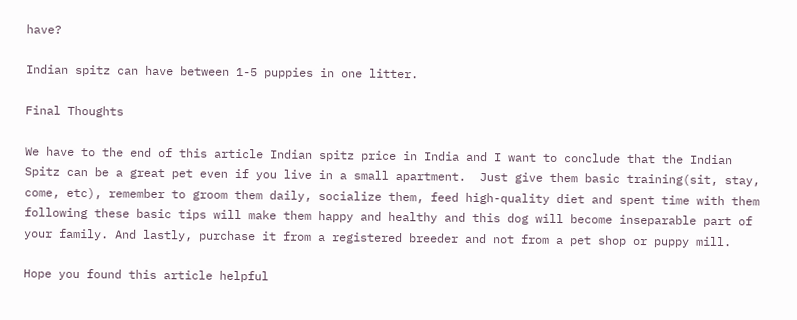have?

Indian spitz can have between 1-5 puppies in one litter.

Final Thoughts

We have to the end of this article Indian spitz price in India and I want to conclude that the Indian Spitz can be a great pet even if you live in a small apartment.  Just give them basic training(sit, stay, come, etc), remember to groom them daily, socialize them, feed high-quality diet and spent time with them following these basic tips will make them happy and healthy and this dog will become inseparable part of your family. And lastly, purchase it from a registered breeder and not from a pet shop or puppy mill.

Hope you found this article helpful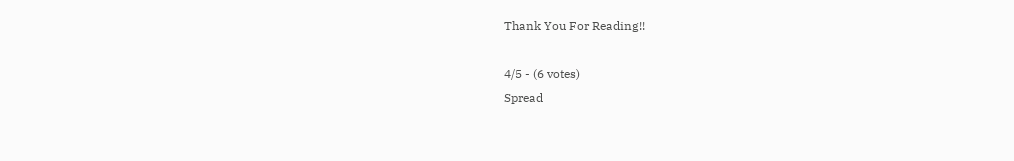Thank You For Reading!!

4/5 - (6 votes)
Spread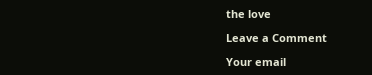the love

Leave a Comment

Your email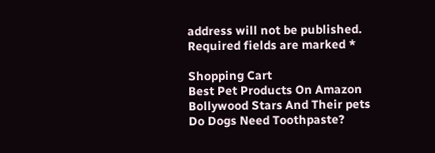address will not be published. Required fields are marked *

Shopping Cart
Best Pet Products On Amazon Bollywood Stars And Their pets Do Dogs Need Toothpaste?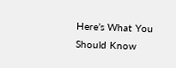Here’s What You Should Know